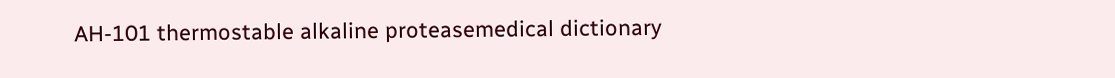AH-101 thermostable alkaline proteasemedical dictionary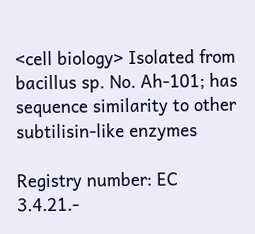<cell biology> Isolated from bacillus sp. No. Ah-101; has sequence similarity to other subtilisin-like enzymes

Registry number: EC 3.4.21.-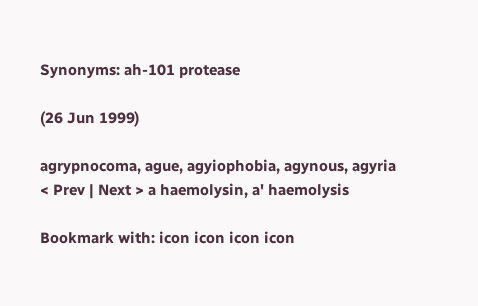Synonyms: ah-101 protease

(26 Jun 1999)

agrypnocoma, ague, agyiophobia, agynous, agyria < Prev | Next > a haemolysin, a' haemolysis

Bookmark with: icon icon icon icon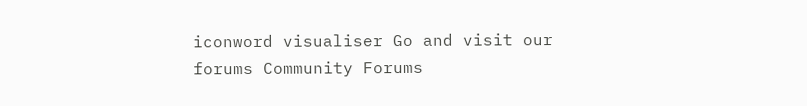iconword visualiser Go and visit our forums Community Forums